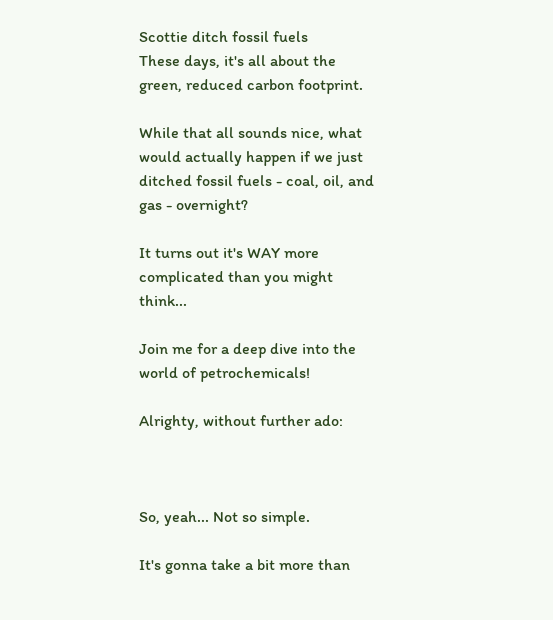Scottie ditch fossil fuels
These days, it's all about the green, reduced carbon footprint.

While that all sounds nice, what would actually happen if we just ditched fossil fuels - coal, oil, and gas - overnight?

It turns out it's WAY more complicated than you might think...

Join me for a deep dive into the world of petrochemicals!

Alrighty, without further ado:



So, yeah... Not so simple.

It's gonna take a bit more than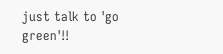just talk to 'go green'!!